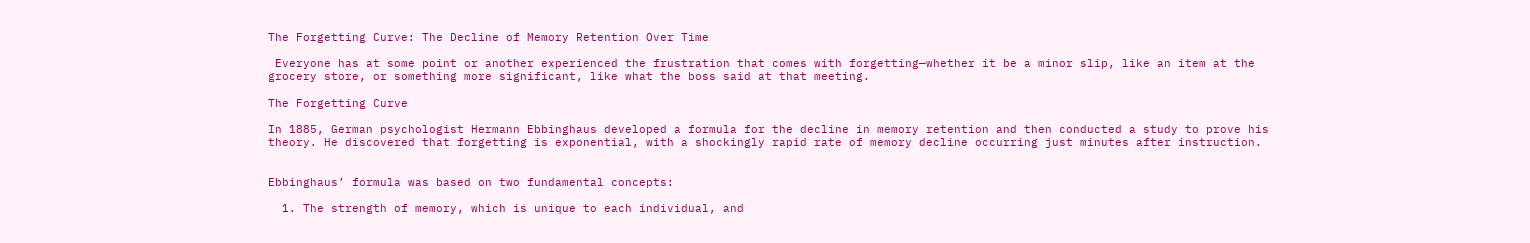The Forgetting Curve: The Decline of Memory Retention Over Time

 Everyone has at some point or another experienced the frustration that comes with forgetting—whether it be a minor slip, like an item at the grocery store, or something more significant, like what the boss said at that meeting.

The Forgetting Curve

In 1885, German psychologist Hermann Ebbinghaus developed a formula for the decline in memory retention and then conducted a study to prove his theory. He discovered that forgetting is exponential, with a shockingly rapid rate of memory decline occurring just minutes after instruction.


Ebbinghaus’ formula was based on two fundamental concepts:

  1. The strength of memory, which is unique to each individual, and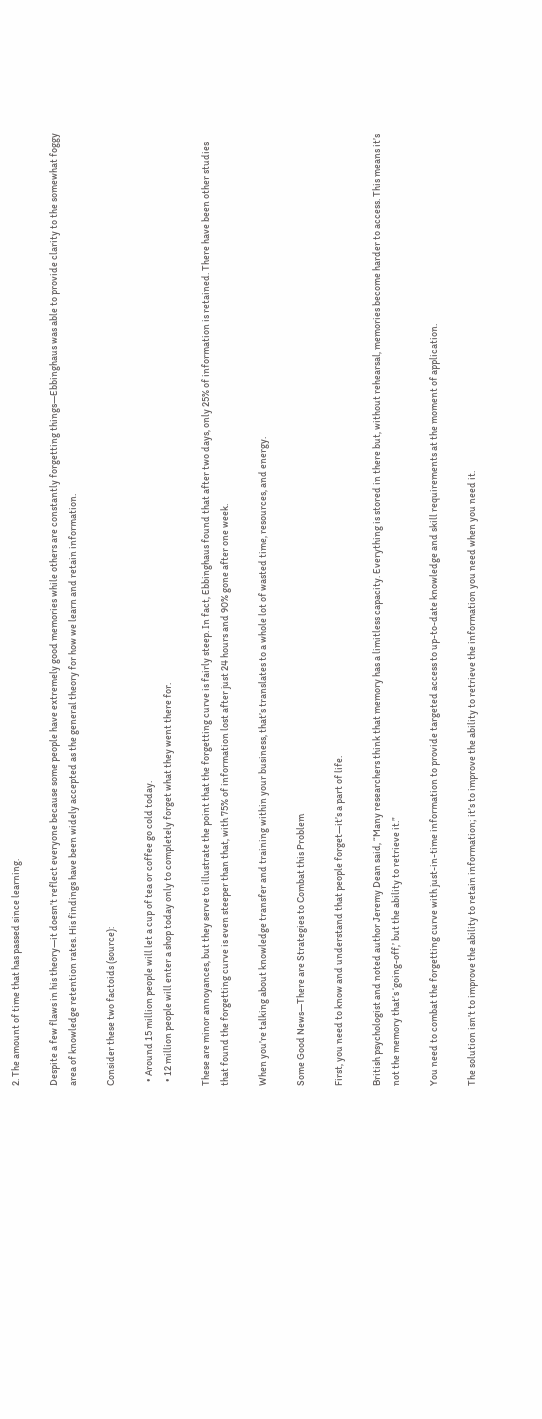2. The amount of time that has passed since learning.

Despite a few flaws in his theory—it doesn’t reflect everyone because some people have extremely good memories while others are constantly forgetting things—Ebbinghaus was able to provide clarity to the somewhat foggy area of knowledge retention rates. His findings have been widely accepted as the general theory for how we learn and retain information.

Consider these two factoids (source):

  • Around 15 million people will let a cup of tea or coffee go cold today.
  • 12 million people will enter a shop today only to completely forget what they went there for.

These are minor annoyances, but they serve to illustrate the point that the forgetting curve is fairly steep. In fact, Ebbinghaus found that after two days, only 25% of information is retained. There have been other studies that found the forgetting curve is even steeper than that, with 75% of information lost after just 24 hours and 90% gone after one week.

When you’re talking about knowledge transfer and training within your business, that’s translates to a whole lot of wasted time, resources, and energy.

Some Good News—There are Strategies to Combat this Problem

First, you need to know and understand that people forget—it’s a part of life.

British psychologist and noted author Jeremy Dean said, “Many researchers think that memory has a limitless capacity. Everything is stored in there but, without rehearsal, memories become harder to access. This means it’s not the memory that’s ‘going-off,’ but the ability to retrieve it.”

You need to combat the forgetting curve with just-in-time information to provide targeted access to up-to-date knowledge and skill requirements at the moment of application.

The solution isn’t to improve the ability to retain information; it’s to improve the ability to retrieve the information you need when you need it.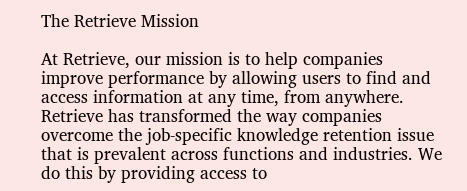The Retrieve Mission

At Retrieve, our mission is to help companies improve performance by allowing users to find and access information at any time, from anywhere. Retrieve has transformed the way companies overcome the job-specific knowledge retention issue that is prevalent across functions and industries. We do this by providing access to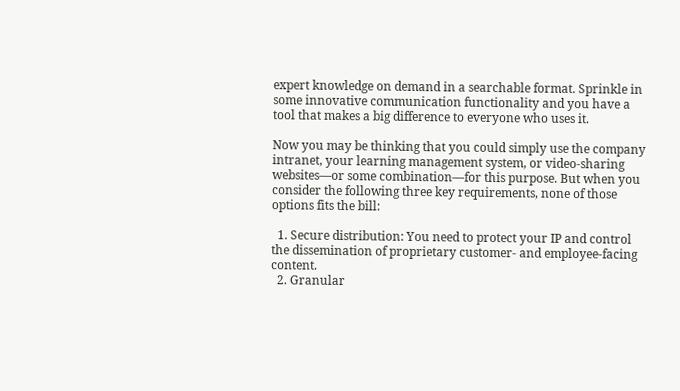expert knowledge on demand in a searchable format. Sprinkle in some innovative communication functionality and you have a tool that makes a big difference to everyone who uses it.

Now you may be thinking that you could simply use the company intranet, your learning management system, or video-sharing websites—or some combination—for this purpose. But when you consider the following three key requirements, none of those options fits the bill:

  1. Secure distribution: You need to protect your IP and control the dissemination of proprietary customer- and employee-facing content.
  2. Granular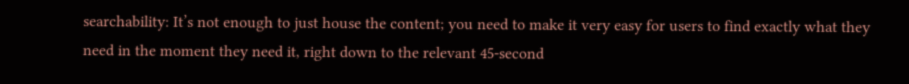searchability: It’s not enough to just house the content; you need to make it very easy for users to find exactly what they need in the moment they need it, right down to the relevant 45-second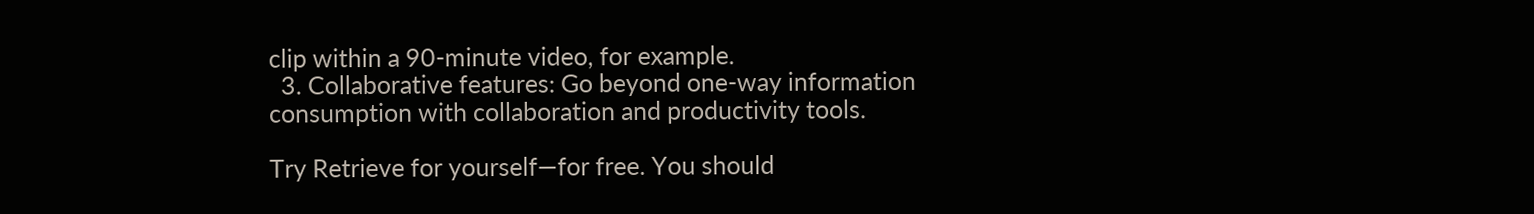clip within a 90-minute video, for example.
  3. Collaborative features: Go beyond one-way information consumption with collaboration and productivity tools.

Try Retrieve for yourself—for free. You should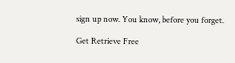sign up now. You know, before you forget.

Get Retrieve Free